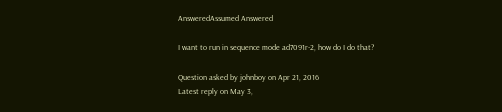AnsweredAssumed Answered

I want to run in sequence mode ad7091r-2, how do I do that?

Question asked by johnboy on Apr 21, 2016
Latest reply on May 3,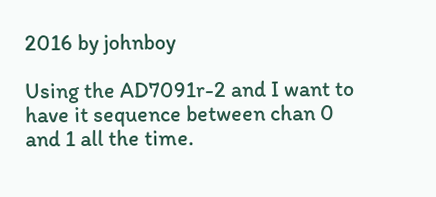2016 by johnboy

Using the AD7091r-2 and I want to have it sequence between chan 0 and 1 all the time.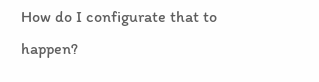How do I configurate that to happen?